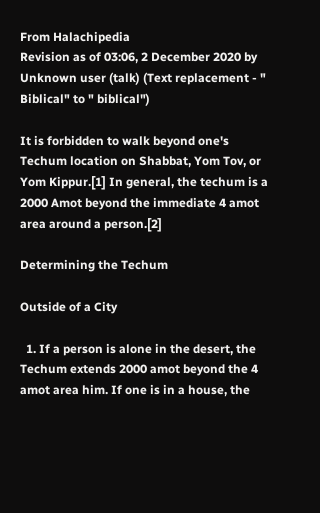From Halachipedia
Revision as of 03:06, 2 December 2020 by Unknown user (talk) (Text replacement - " Biblical" to " biblical")

It is forbidden to walk beyond one's Techum location on Shabbat, Yom Tov, or Yom Kippur.[1] In general, the techum is a 2000 Amot beyond the immediate 4 amot area around a person.[2]

Determining the Techum

Outside of a City

  1. If a person is alone in the desert, the Techum extends 2000 amot beyond the 4 amot area him. If one is in a house, the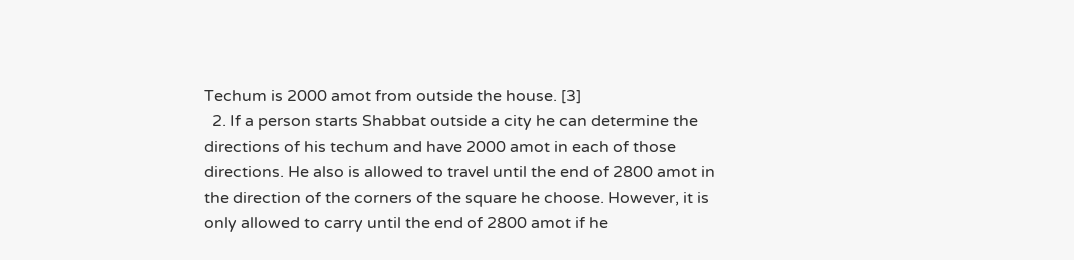Techum is 2000 amot from outside the house. [3]
  2. If a person starts Shabbat outside a city he can determine the directions of his techum and have 2000 amot in each of those directions. He also is allowed to travel until the end of 2800 amot in the direction of the corners of the square he choose. However, it is only allowed to carry until the end of 2800 amot if he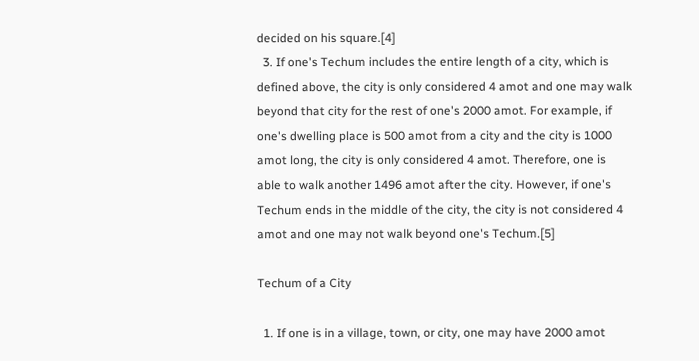decided on his square.[4]
  3. If one's Techum includes the entire length of a city, which is defined above, the city is only considered 4 amot and one may walk beyond that city for the rest of one's 2000 amot. For example, if one's dwelling place is 500 amot from a city and the city is 1000 amot long, the city is only considered 4 amot. Therefore, one is able to walk another 1496 amot after the city. However, if one's Techum ends in the middle of the city, the city is not considered 4 amot and one may not walk beyond one's Techum.[5]

Techum of a City

  1. If one is in a village, town, or city, one may have 2000 amot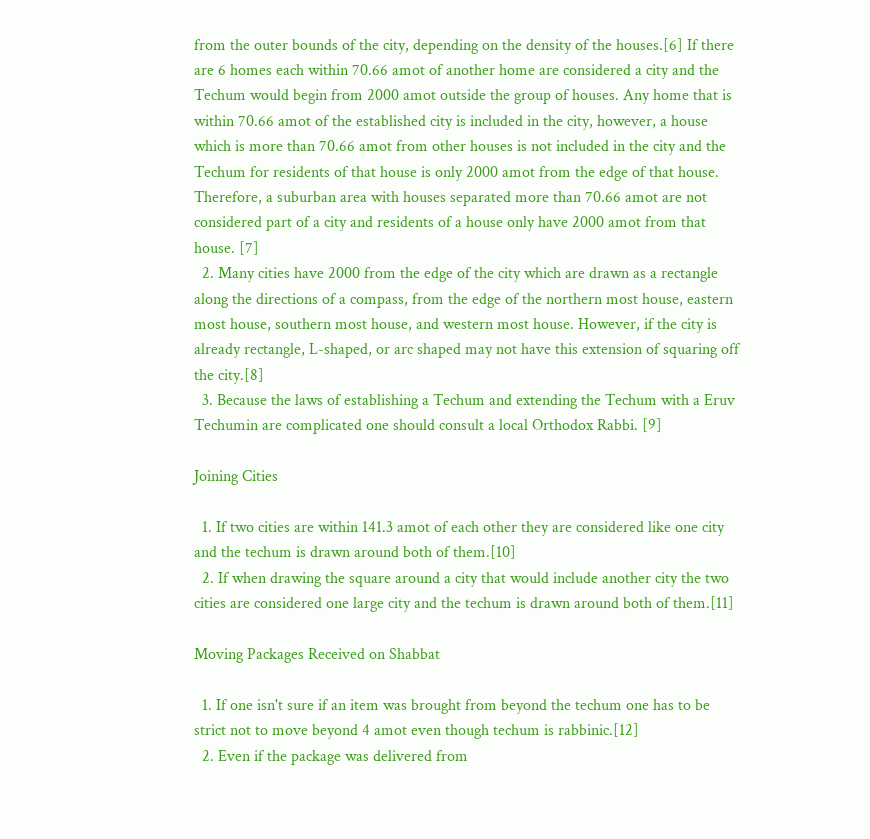from the outer bounds of the city, depending on the density of the houses.[6] If there are 6 homes each within 70.66 amot of another home are considered a city and the Techum would begin from 2000 amot outside the group of houses. Any home that is within 70.66 amot of the established city is included in the city, however, a house which is more than 70.66 amot from other houses is not included in the city and the Techum for residents of that house is only 2000 amot from the edge of that house. Therefore, a suburban area with houses separated more than 70.66 amot are not considered part of a city and residents of a house only have 2000 amot from that house. [7]
  2. Many cities have 2000 from the edge of the city which are drawn as a rectangle along the directions of a compass, from the edge of the northern most house, eastern most house, southern most house, and western most house. However, if the city is already rectangle, L-shaped, or arc shaped may not have this extension of squaring off the city.[8]
  3. Because the laws of establishing a Techum and extending the Techum with a Eruv Techumin are complicated one should consult a local Orthodox Rabbi. [9]

Joining Cities

  1. If two cities are within 141.3 amot of each other they are considered like one city and the techum is drawn around both of them.[10]
  2. If when drawing the square around a city that would include another city the two cities are considered one large city and the techum is drawn around both of them.[11]

Moving Packages Received on Shabbat

  1. If one isn't sure if an item was brought from beyond the techum one has to be strict not to move beyond 4 amot even though techum is rabbinic.[12]
  2. Even if the package was delivered from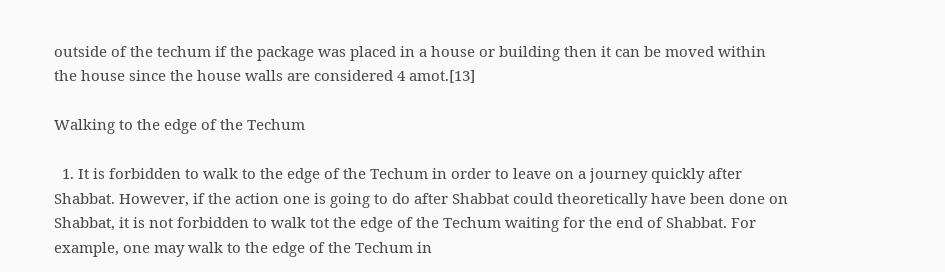outside of the techum if the package was placed in a house or building then it can be moved within the house since the house walls are considered 4 amot.[13]

Walking to the edge of the Techum

  1. It is forbidden to walk to the edge of the Techum in order to leave on a journey quickly after Shabbat. However, if the action one is going to do after Shabbat could theoretically have been done on Shabbat, it is not forbidden to walk tot the edge of the Techum waiting for the end of Shabbat. For example, one may walk to the edge of the Techum in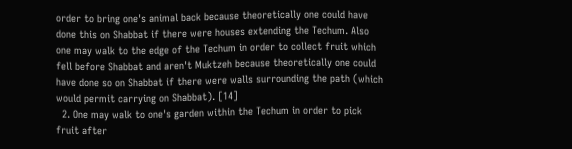order to bring one's animal back because theoretically one could have done this on Shabbat if there were houses extending the Techum. Also one may walk to the edge of the Techum in order to collect fruit which fell before Shabbat and aren't Muktzeh because theoretically one could have done so on Shabbat if there were walls surrounding the path (which would permit carrying on Shabbat). [14]
  2. One may walk to one's garden within the Techum in order to pick fruit after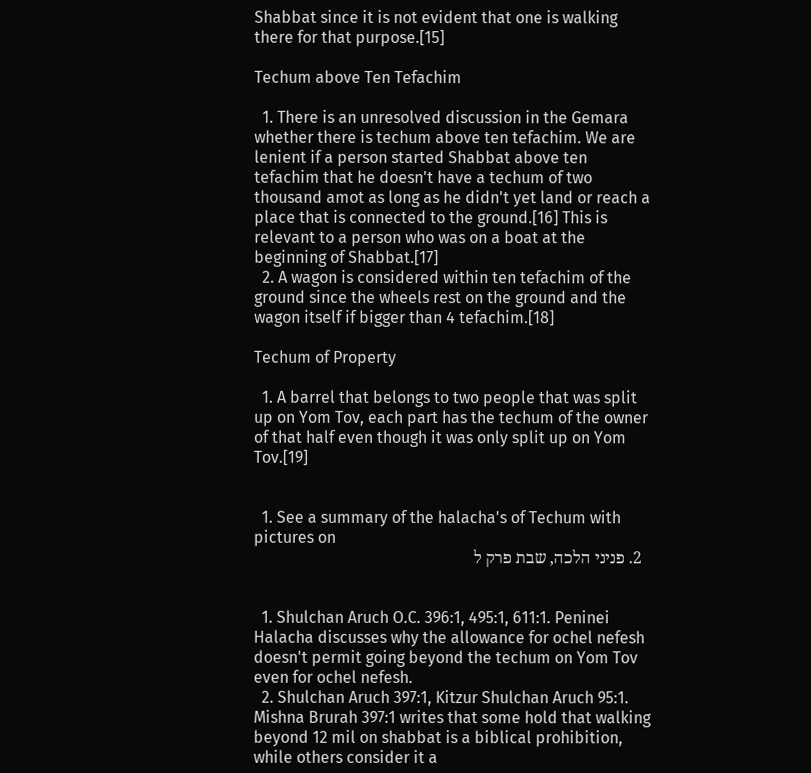Shabbat since it is not evident that one is walking there for that purpose.[15]

Techum above Ten Tefachim

  1. There is an unresolved discussion in the Gemara whether there is techum above ten tefachim. We are lenient if a person started Shabbat above ten tefachim that he doesn't have a techum of two thousand amot as long as he didn't yet land or reach a place that is connected to the ground.[16] This is relevant to a person who was on a boat at the beginning of Shabbat.[17]
  2. A wagon is considered within ten tefachim of the ground since the wheels rest on the ground and the wagon itself if bigger than 4 tefachim.[18]

Techum of Property

  1. A barrel that belongs to two people that was split up on Yom Tov, each part has the techum of the owner of that half even though it was only split up on Yom Tov.[19]


  1. See a summary of the halacha's of Techum with pictures on
  2. פניני הלכה, שבת פרק ל


  1. Shulchan Aruch O.C. 396:1, 495:1, 611:1. Peninei Halacha discusses why the allowance for ochel nefesh doesn't permit going beyond the techum on Yom Tov even for ochel nefesh.
  2. Shulchan Aruch 397:1, Kitzur Shulchan Aruch 95:1. Mishna Brurah 397:1 writes that some hold that walking beyond 12 mil on shabbat is a biblical prohibition, while others consider it a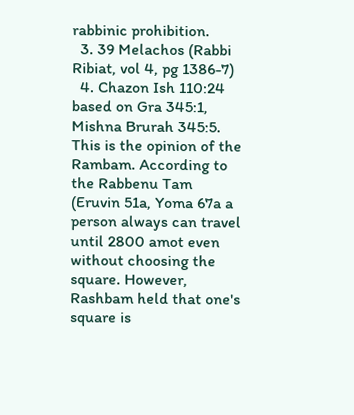rabbinic prohibition.
  3. 39 Melachos (Rabbi Ribiat, vol 4, pg 1386-7)
  4. Chazon Ish 110:24 based on Gra 345:1, Mishna Brurah 345:5. This is the opinion of the Rambam. According to the Rabbenu Tam (Eruvin 51a, Yoma 67a a person always can travel until 2800 amot even without choosing the square. However, Rashbam held that one's square is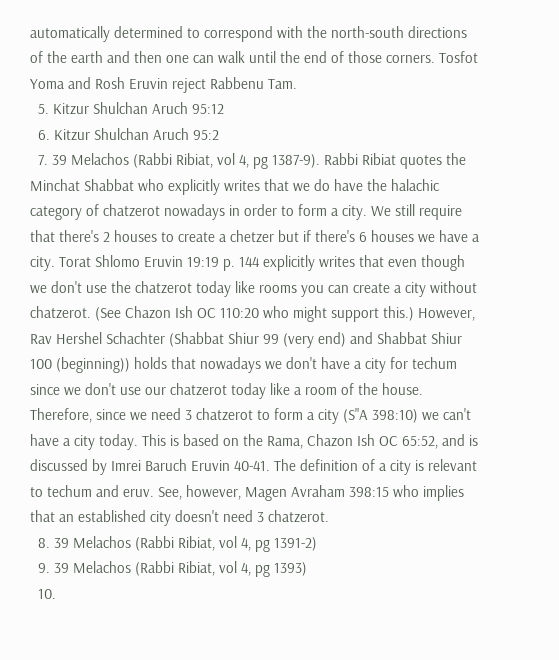automatically determined to correspond with the north-south directions of the earth and then one can walk until the end of those corners. Tosfot Yoma and Rosh Eruvin reject Rabbenu Tam.
  5. Kitzur Shulchan Aruch 95:12
  6. Kitzur Shulchan Aruch 95:2
  7. 39 Melachos (Rabbi Ribiat, vol 4, pg 1387-9). Rabbi Ribiat quotes the Minchat Shabbat who explicitly writes that we do have the halachic category of chatzerot nowadays in order to form a city. We still require that there's 2 houses to create a chetzer but if there's 6 houses we have a city. Torat Shlomo Eruvin 19:19 p. 144 explicitly writes that even though we don't use the chatzerot today like rooms you can create a city without chatzerot. (See Chazon Ish OC 110:20 who might support this.) However, Rav Hershel Schachter (Shabbat Shiur 99 (very end) and Shabbat Shiur 100 (beginning)) holds that nowadays we don't have a city for techum since we don't use our chatzerot today like a room of the house. Therefore, since we need 3 chatzerot to form a city (S"A 398:10) we can't have a city today. This is based on the Rama, Chazon Ish OC 65:52, and is discussed by Imrei Baruch Eruvin 40-41. The definition of a city is relevant to techum and eruv. See, however, Magen Avraham 398:15 who implies that an established city doesn't need 3 chatzerot.
  8. 39 Melachos (Rabbi Ribiat, vol 4, pg 1391-2)
  9. 39 Melachos (Rabbi Ribiat, vol 4, pg 1393)
  10.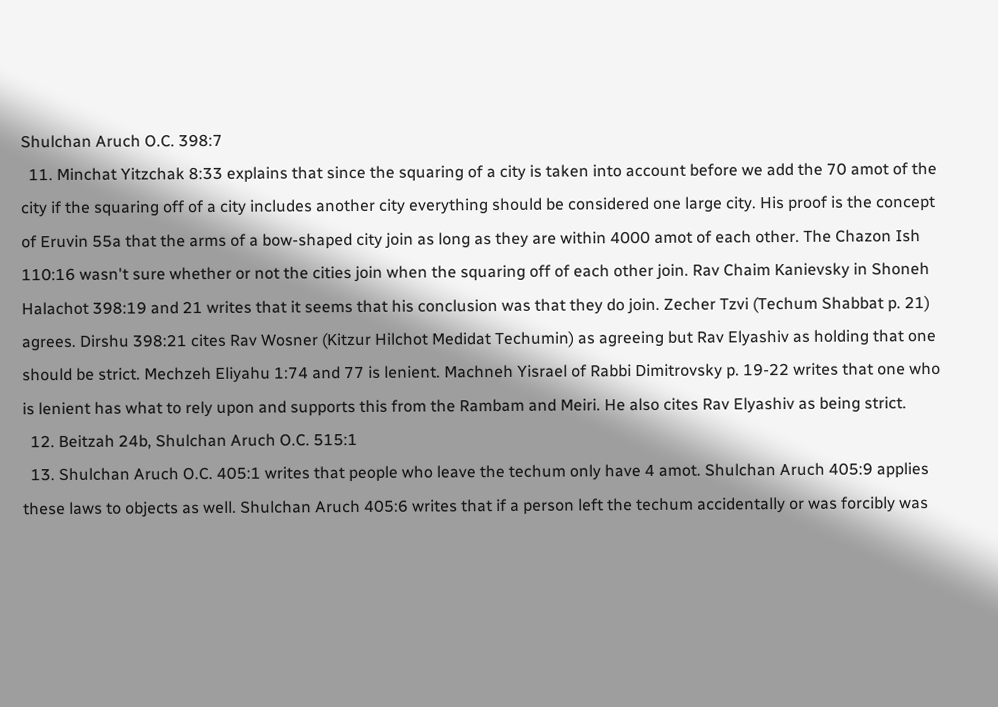Shulchan Aruch O.C. 398:7
  11. Minchat Yitzchak 8:33 explains that since the squaring of a city is taken into account before we add the 70 amot of the city if the squaring off of a city includes another city everything should be considered one large city. His proof is the concept of Eruvin 55a that the arms of a bow-shaped city join as long as they are within 4000 amot of each other. The Chazon Ish 110:16 wasn't sure whether or not the cities join when the squaring off of each other join. Rav Chaim Kanievsky in Shoneh Halachot 398:19 and 21 writes that it seems that his conclusion was that they do join. Zecher Tzvi (Techum Shabbat p. 21) agrees. Dirshu 398:21 cites Rav Wosner (Kitzur Hilchot Medidat Techumin) as agreeing but Rav Elyashiv as holding that one should be strict. Mechzeh Eliyahu 1:74 and 77 is lenient. Machneh Yisrael of Rabbi Dimitrovsky p. 19-22 writes that one who is lenient has what to rely upon and supports this from the Rambam and Meiri. He also cites Rav Elyashiv as being strict.
  12. Beitzah 24b, Shulchan Aruch O.C. 515:1
  13. Shulchan Aruch O.C. 405:1 writes that people who leave the techum only have 4 amot. Shulchan Aruch 405:9 applies these laws to objects as well. Shulchan Aruch 405:6 writes that if a person left the techum accidentally or was forcibly was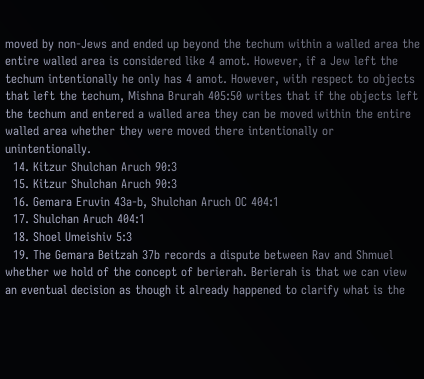moved by non-Jews and ended up beyond the techum within a walled area the entire walled area is considered like 4 amot. However, if a Jew left the techum intentionally he only has 4 amot. However, with respect to objects that left the techum, Mishna Brurah 405:50 writes that if the objects left the techum and entered a walled area they can be moved within the entire walled area whether they were moved there intentionally or unintentionally.
  14. Kitzur Shulchan Aruch 90:3
  15. Kitzur Shulchan Aruch 90:3
  16. Gemara Eruvin 43a-b, Shulchan Aruch OC 404:1
  17. Shulchan Aruch 404:1
  18. Shoel Umeishiv 5:3
  19. The Gemara Beitzah 37b records a dispute between Rav and Shmuel whether we hold of the concept of berierah. Berierah is that we can view an eventual decision as though it already happened to clarify what is the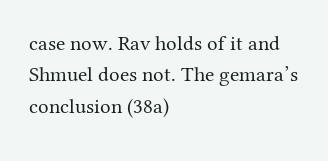case now. Rav holds of it and Shmuel does not. The gemara’s conclusion (38a)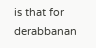is that for derabbanan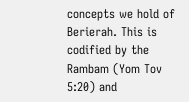concepts we hold of Berierah. This is codified by the Rambam (Yom Tov 5:20) and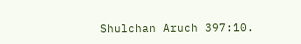Shulchan Aruch 397:10.